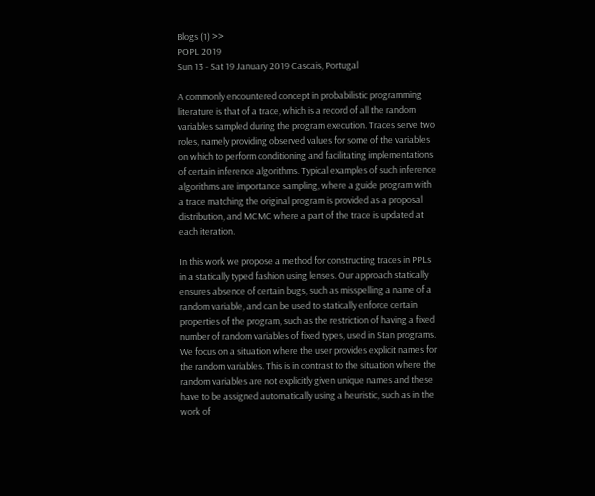Blogs (1) >>
POPL 2019
Sun 13 - Sat 19 January 2019 Cascais, Portugal

A commonly encountered concept in probabilistic programming literature is that of a trace, which is a record of all the random variables sampled during the program execution. Traces serve two roles, namely providing observed values for some of the variables on which to perform conditioning and facilitating implementations of certain inference algorithms. Typical examples of such inference algorithms are importance sampling, where a guide program with a trace matching the original program is provided as a proposal distribution, and MCMC where a part of the trace is updated at each iteration.

In this work we propose a method for constructing traces in PPLs in a statically typed fashion using lenses. Our approach statically ensures absence of certain bugs, such as misspelling a name of a random variable, and can be used to statically enforce certain properties of the program, such as the restriction of having a fixed number of random variables of fixed types, used in Stan programs. We focus on a situation where the user provides explicit names for the random variables. This is in contrast to the situation where the random variables are not explicitly given unique names and these have to be assigned automatically using a heuristic, such as in the work of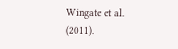Wingate et al. (2011).